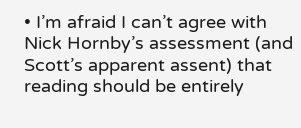• I’m afraid I can’t agree with Nick Hornby’s assessment (and Scott’s apparent assent) that reading should be entirely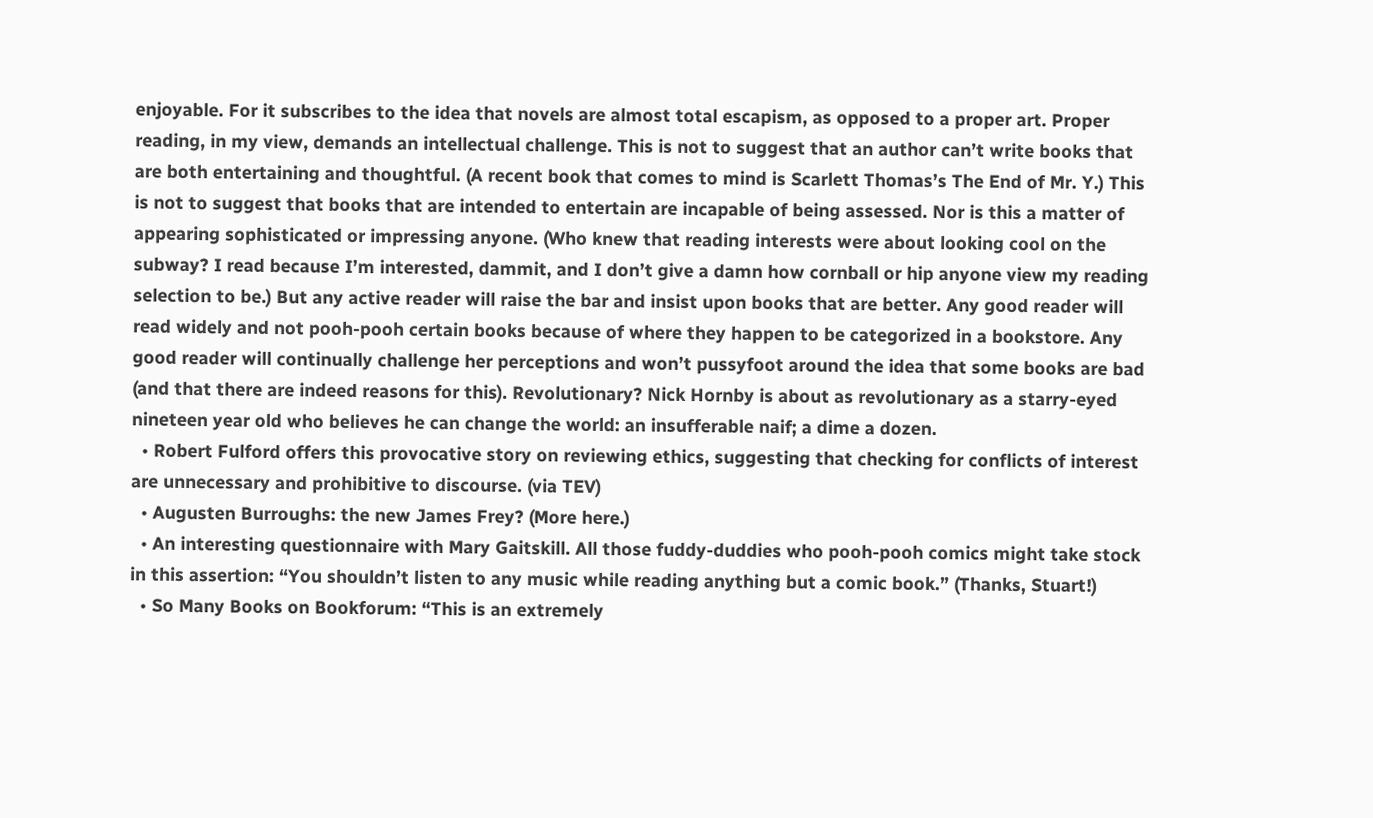enjoyable. For it subscribes to the idea that novels are almost total escapism, as opposed to a proper art. Proper reading, in my view, demands an intellectual challenge. This is not to suggest that an author can’t write books that are both entertaining and thoughtful. (A recent book that comes to mind is Scarlett Thomas’s The End of Mr. Y.) This is not to suggest that books that are intended to entertain are incapable of being assessed. Nor is this a matter of appearing sophisticated or impressing anyone. (Who knew that reading interests were about looking cool on the subway? I read because I’m interested, dammit, and I don’t give a damn how cornball or hip anyone view my reading selection to be.) But any active reader will raise the bar and insist upon books that are better. Any good reader will read widely and not pooh-pooh certain books because of where they happen to be categorized in a bookstore. Any good reader will continually challenge her perceptions and won’t pussyfoot around the idea that some books are bad (and that there are indeed reasons for this). Revolutionary? Nick Hornby is about as revolutionary as a starry-eyed nineteen year old who believes he can change the world: an insufferable naif; a dime a dozen.
  • Robert Fulford offers this provocative story on reviewing ethics, suggesting that checking for conflicts of interest are unnecessary and prohibitive to discourse. (via TEV)
  • Augusten Burroughs: the new James Frey? (More here.)
  • An interesting questionnaire with Mary Gaitskill. All those fuddy-duddies who pooh-pooh comics might take stock in this assertion: “You shouldn’t listen to any music while reading anything but a comic book.” (Thanks, Stuart!)
  • So Many Books on Bookforum: “This is an extremely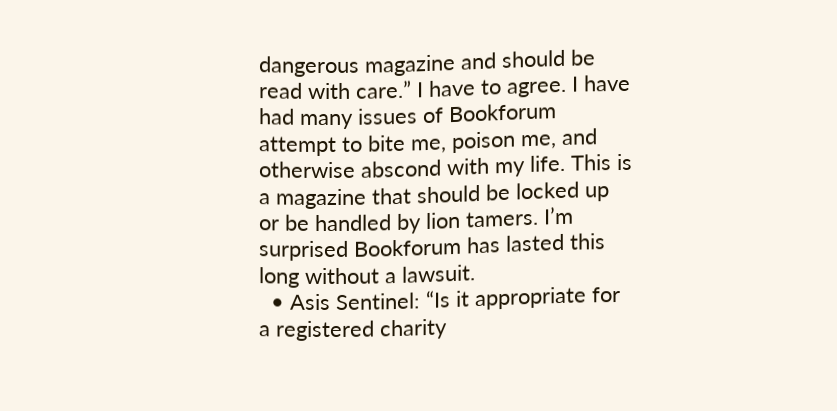dangerous magazine and should be read with care.” I have to agree. I have had many issues of Bookforum attempt to bite me, poison me, and otherwise abscond with my life. This is a magazine that should be locked up or be handled by lion tamers. I’m surprised Bookforum has lasted this long without a lawsuit.
  • Asis Sentinel: “Is it appropriate for a registered charity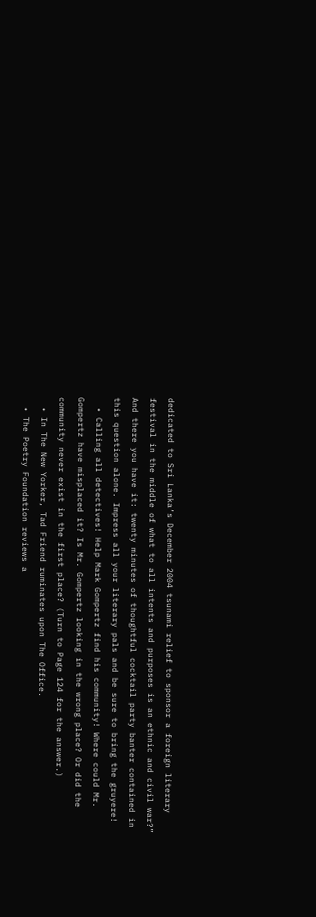dedicated to Sri Lanka’s December 2004 tsunami relief to sponsor a foreign literary festival in the middle of what to all intents and purposes is an ethnic and civil war?” And there you have it: twenty minutes of thoughtful cocktail party banter contained in this question alone. Impress all your literary pals and be sure to bring the gruyere!
  • Calling all detectives! Help Mark Gompertz find his community! Where could Mr. Gompertz have misplaced it? Is Mr. Gompertz looking in the wrong place? Or did the community never exist in the first place? (Turn to Page 124 for the answer.)
  • In The New Yorker, Tad Friend ruminates upon The Office.
  • The Poetry Foundation reviews a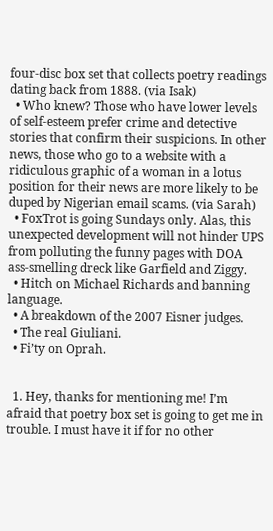four-disc box set that collects poetry readings dating back from 1888. (via Isak)
  • Who knew? Those who have lower levels of self-esteem prefer crime and detective stories that confirm their suspicions. In other news, those who go to a website with a ridiculous graphic of a woman in a lotus position for their news are more likely to be duped by Nigerian email scams. (via Sarah)
  • FoxTrot is going Sundays only. Alas, this unexpected development will not hinder UPS from polluting the funny pages with DOA ass-smelling dreck like Garfield and Ziggy.
  • Hitch on Michael Richards and banning language.
  • A breakdown of the 2007 Eisner judges.
  • The real Giuliani.
  • Fi’ty on Oprah.


  1. Hey, thanks for mentioning me! I’m afraid that poetry box set is going to get me in trouble. I must have it if for no other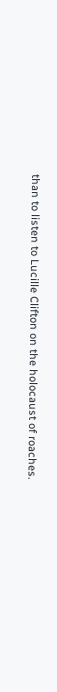than to listen to Lucille Clifton on the holocaust of roaches.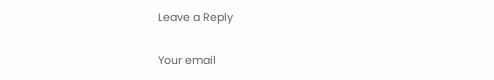Leave a Reply

Your email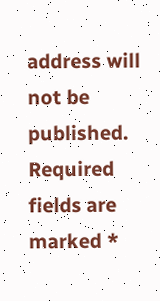address will not be published. Required fields are marked *